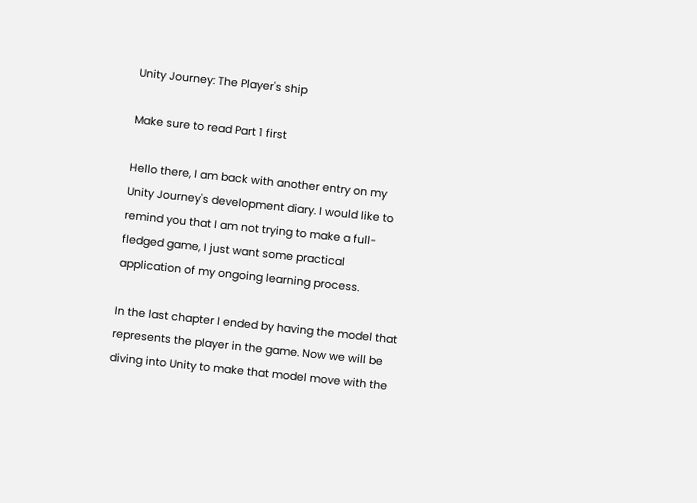Unity Journey: The Player's ship

Make sure to read Part 1 first

Hello there, I am back with another entry on my Unity Journey's development diary. I would like to remind you that I am not trying to make a full-fledged game, I just want some practical application of my ongoing learning process.

In the last chapter I ended by having the model that represents the player in the game. Now we will be diving into Unity to make that model move with the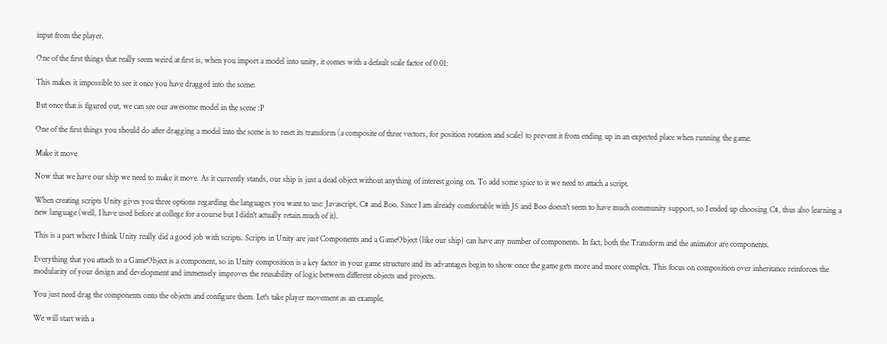input from the player.

One of the first things that really seem weird at first is, when you import a model into unity, it comes with a default scale factor of 0.01:

This makes it impossible to see it once you have dragged into the scene:

But once that is figured out, we can see our awesome model in the scene :P

One of the first things you should do after dragging a model into the scene is to reset its transform (a composite of three vectors, for position rotation and scale) to prevent it from ending up in an expected place when running the game.

Make it move

Now that we have our ship we need to make it move. As it currently stands, our ship is just a dead object without anything of interest going on. To add some spice to it we need to attach a script.

When creating scripts Unity gives you three options regarding the languages you want to use: Javascript, C# and Boo. Since I am already comfortable with JS and Boo doesn't seem to have much community support, so I ended up choosing C#, thus also learning a new language (well, I have used before at college for a course but I didn't actually retain much of it).

This is a part where I think Unity really did a good job with scripts. Scripts in Unity are just Components and a GameObject (like our ship) can have any number of components. In fact, both the Transform and the animator are components.

Everything that you attach to a GameObject is a component, so in Unity composition is a key factor in your game structure and its advantages begin to show once the game gets more and more complex. This focus on composition over inheritance reinforces the modularity of your design and development and immensely improves the reusability of logic between different objects and projects.

You just need drag the components onto the objects and configure them. Let's take player movement as an example.

We will start with a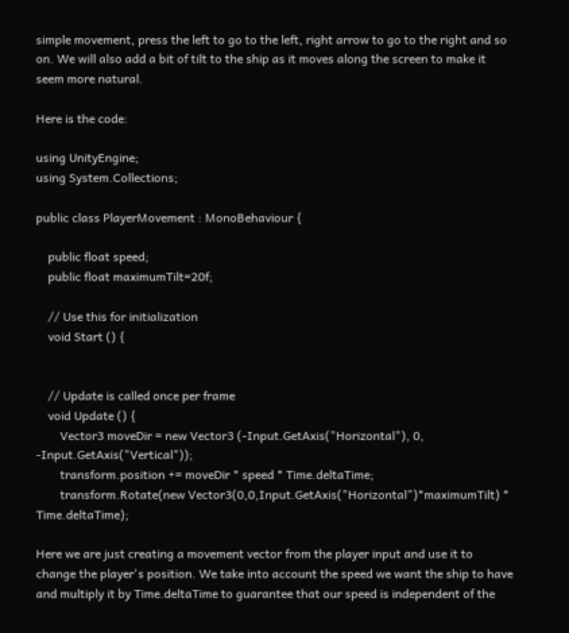simple movement, press the left to go to the left, right arrow to go to the right and so on. We will also add a bit of tilt to the ship as it moves along the screen to make it seem more natural.

Here is the code:

using UnityEngine;
using System.Collections;

public class PlayerMovement : MonoBehaviour {

    public float speed;
    public float maximumTilt=20f;

    // Use this for initialization
    void Start () {


    // Update is called once per frame
    void Update () {
        Vector3 moveDir = new Vector3 (-Input.GetAxis("Horizontal"), 0, -Input.GetAxis("Vertical"));
        transform.position += moveDir * speed * Time.deltaTime;
        transform.Rotate(new Vector3(0,0,Input.GetAxis("Horizontal")*maximumTilt) * Time.deltaTime);

Here we are just creating a movement vector from the player input and use it to change the player's position. We take into account the speed we want the ship to have and multiply it by Time.deltaTime to guarantee that our speed is independent of the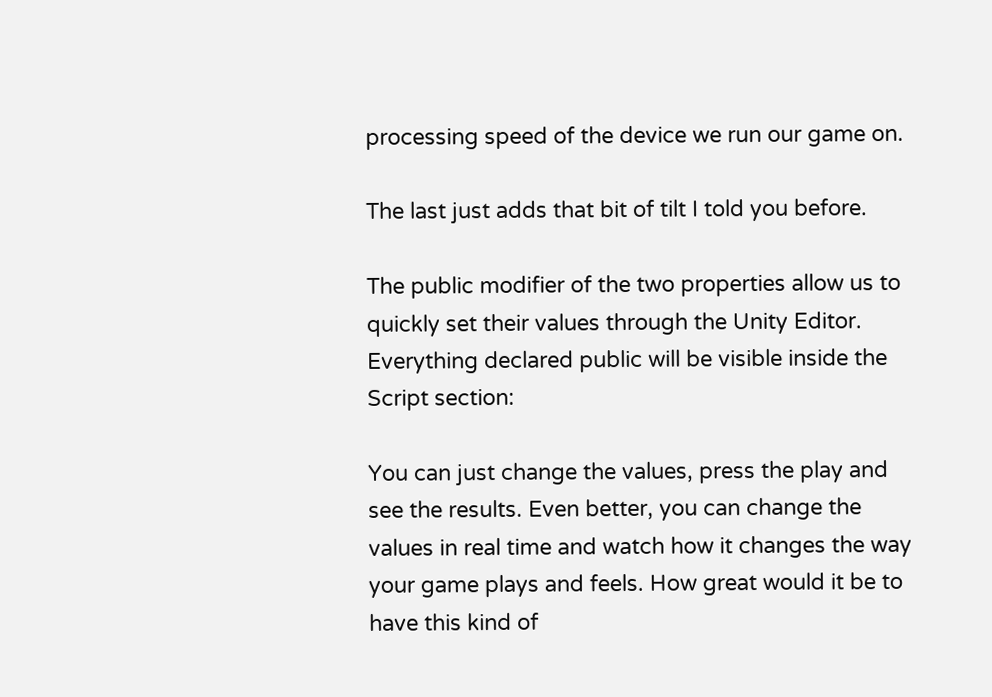processing speed of the device we run our game on.

The last just adds that bit of tilt I told you before.

The public modifier of the two properties allow us to quickly set their values through the Unity Editor. Everything declared public will be visible inside the Script section:

You can just change the values, press the play and see the results. Even better, you can change the values in real time and watch how it changes the way your game plays and feels. How great would it be to have this kind of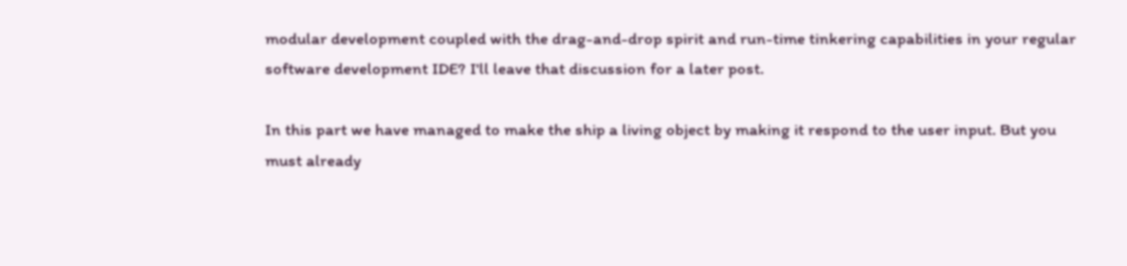modular development coupled with the drag-and-drop spirit and run-time tinkering capabilities in your regular software development IDE? I'll leave that discussion for a later post.

In this part we have managed to make the ship a living object by making it respond to the user input. But you must already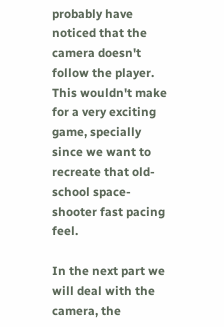probably have noticed that the camera doesn't follow the player. This wouldn't make for a very exciting game, specially since we want to recreate that old-school space-shooter fast pacing feel.

In the next part we will deal with the camera, the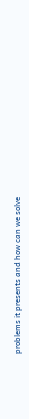problems it presents and how can we solve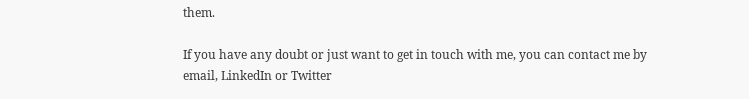them.

If you have any doubt or just want to get in touch with me, you can contact me by email, LinkedIn or Twitter